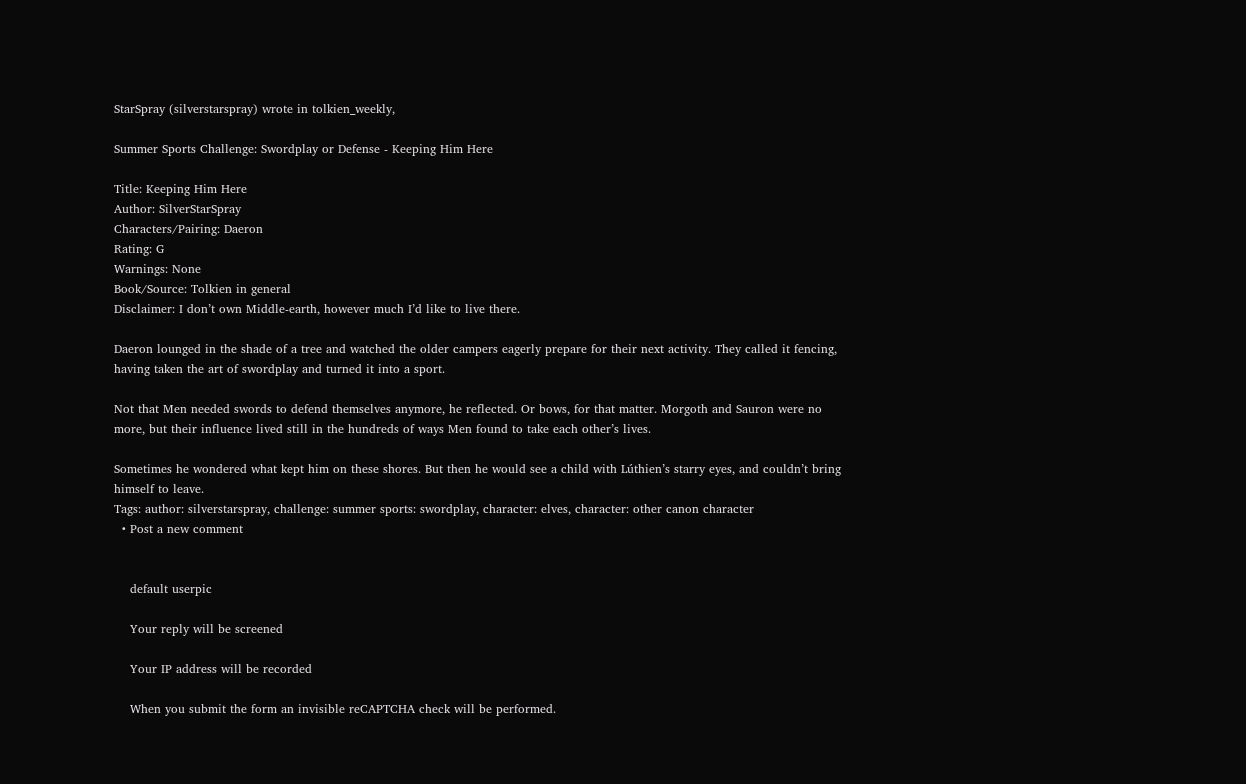StarSpray (silverstarspray) wrote in tolkien_weekly,

Summer Sports Challenge: Swordplay or Defense - Keeping Him Here

Title: Keeping Him Here
Author: SilverStarSpray
Characters/Pairing: Daeron
Rating: G
Warnings: None
Book/Source: Tolkien in general
Disclaimer: I don’t own Middle-earth, however much I’d like to live there.

Daeron lounged in the shade of a tree and watched the older campers eagerly prepare for their next activity. They called it fencing, having taken the art of swordplay and turned it into a sport.

Not that Men needed swords to defend themselves anymore, he reflected. Or bows, for that matter. Morgoth and Sauron were no more, but their influence lived still in the hundreds of ways Men found to take each other’s lives.

Sometimes he wondered what kept him on these shores. But then he would see a child with Lúthien’s starry eyes, and couldn’t bring himself to leave.
Tags: author: silverstarspray, challenge: summer sports: swordplay, character: elves, character: other canon character
  • Post a new comment


    default userpic

    Your reply will be screened

    Your IP address will be recorded

    When you submit the form an invisible reCAPTCHA check will be performed.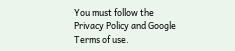You must follow the Privacy Policy and Google Terms of use.